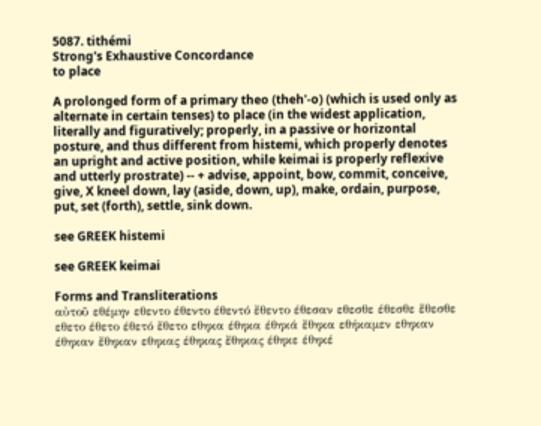5087. tithémi
Strong's Exhaustive Concordance
to place

A prolonged form of a primary theo (theh'-o) (which is used only as alternate in certain tenses) to place (in the widest application, literally and figuratively; properly, in a passive or horizontal posture, and thus different from histemi, which properly denotes an upright and active position, while keimai is properly reflexive and utterly prostrate) -- + advise, appoint, bow, commit, conceive, give, X kneel down, lay (aside, down, up), make, ordain, purpose, put, set (forth), settle, sink down.

see GREEK histemi

see GREEK keimai

Forms and Transliterations
αὐτοῦ εθέμην εθεντο έθεντο έθεντό ἔθεντο έθεσαν εθεσθε έθεσθε ἔθεσθε εθετο έθετο έθετό ἔθετο εθηκα έθηκα έθηκά ἔθηκα εθήκαμεν εθηκαν έθηκαν ἔθηκαν εθηκας έθηκας ἔθηκας έθηκε έθηκέ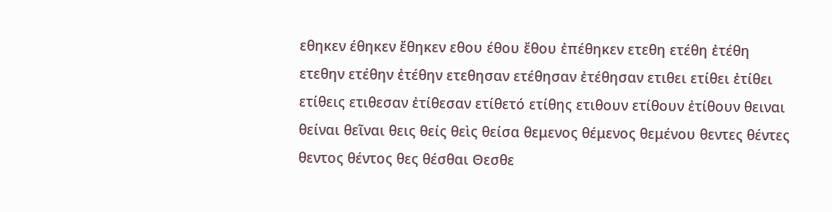εθηκεν έθηκεν ἔθηκεν εθου έθου ἔθου ἐπέθηκεν ετεθη ετέθη ἐτέθη ετεθην ετέθην ἐτέθην ετεθησαν ετέθησαν ἐτέθησαν ετιθει ετίθει ἐτίθει ετίθεις ετιθεσαν ἐτίθεσαν ετίθετό ετίθης ετιθουν ετίθουν ἐτίθουν θειναι θείναι θεῖναι θεις θείς θεὶς θείσα θεμενος θέμενος θεμένου θεντες θέντες θεντος θέντος θες θέσθαι Θεσθε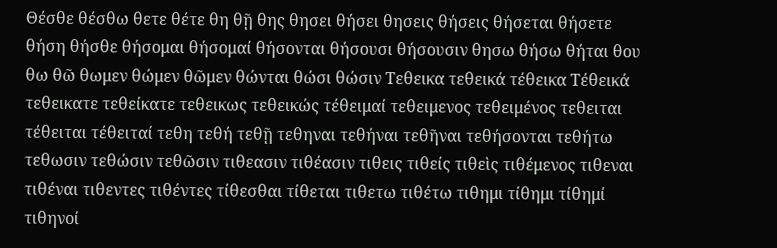Θέσθε θέσθω θετε θέτε θη θῇ θης θησει θήσει θησεις θήσεις θήσεται θήσετε θήση θήσθε θήσομαι θήσομαί θήσονται θήσουσι θήσουσιν θησω θήσω θήται θου θω θῶ θωμεν θώμεν θῶμεν θώνται θώσι θώσιν Τεθεικα τεθεικά τέθεικα Τέθεικά τεθεικατε τεθείκατε τεθεικως τεθεικώς τέθειμαί τεθειμενος τεθειμένος τεθειται τέθειται τέθειταί τεθη τεθή τεθῇ τεθηναι τεθήναι τεθῆναι τεθήσονται τεθήτω τεθωσιν τεθώσιν τεθῶσιν τιθεασιν τιθέασιν τιθεις τιθείς τιθεὶς τιθέμενος τιθεναι τιθέναι τιθεντες τιθέντες τίθεσθαι τίθεται τιθετω τιθέτω τιθημι τίθημι τίθημί τιθηνοί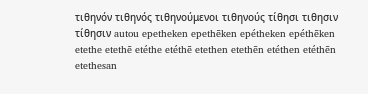τιθηνόν τιθηνός τιθηνούμενοι τιθηνούς τίθησι τιθησιν τίθησιν autou epetheken epethēken epétheken epéthēken etethe etethē etéthe etéthē etethen etethēn etéthen etéthēn etethesan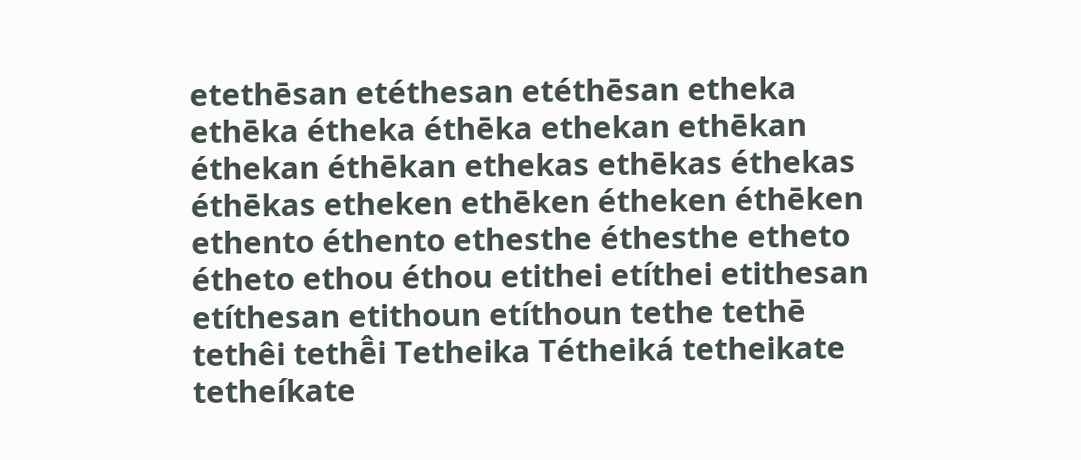etethēsan etéthesan etéthēsan etheka ethēka étheka éthēka ethekan ethēkan éthekan éthēkan ethekas ethēkas éthekas éthēkas etheken ethēken étheken éthēken ethento éthento ethesthe éthesthe etheto étheto ethou éthou etithei etíthei etithesan etíthesan etithoun etíthoun tethe tethē tethêi tethē̂i Tetheika Tétheiká tetheikate tetheíkate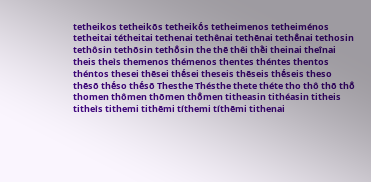tetheikos tetheikōs tetheikṓs tetheimenos tetheiménos tetheitai tétheitai tethenai tethênai tethēnai tethē̂nai tethosin tethôsin tethōsin tethō̂sin the thē thêi thē̂i theinai theînai theis theìs themenos thémenos thentes théntes thentos théntos thesei thēsei thḗsei theseis thēseis thḗseis theso thēsō thḗso thḗsō Thesthe Thésthe thete théte tho thô thō thō̂ thomen thômen thōmen thō̂men titheasin tithéasin titheis titheìs tithemi tithēmi títhemi títhēmi tithenai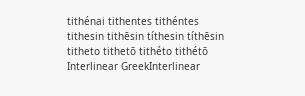tithénai tithentes tithéntes tithesin tithēsin títhesin títhēsin titheto tithetō tithéto tithétō
Interlinear GreekInterlinear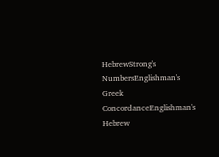HebrewStrong's NumbersEnglishman's Greek ConcordanceEnglishman's Hebrew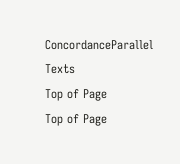ConcordanceParallel Texts
Top of Page
Top of Page